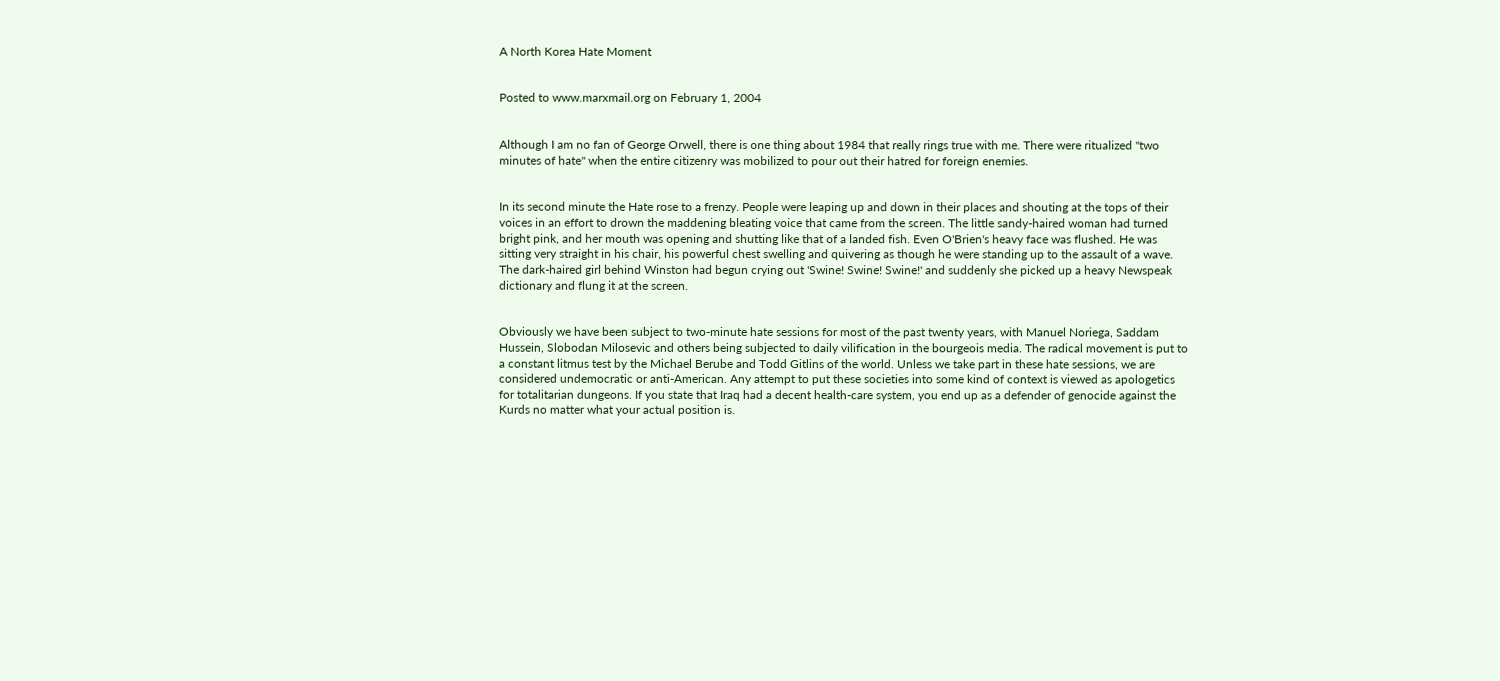A North Korea Hate Moment


Posted to www.marxmail.org on February 1, 2004


Although I am no fan of George Orwell, there is one thing about 1984 that really rings true with me. There were ritualized "two minutes of hate" when the entire citizenry was mobilized to pour out their hatred for foreign enemies.


In its second minute the Hate rose to a frenzy. People were leaping up and down in their places and shouting at the tops of their voices in an effort to drown the maddening bleating voice that came from the screen. The little sandy-haired woman had turned bright pink, and her mouth was opening and shutting like that of a landed fish. Even O'Brien's heavy face was flushed. He was sitting very straight in his chair, his powerful chest swelling and quivering as though he were standing up to the assault of a wave. The dark-haired girl behind Winston had begun crying out 'Swine! Swine! Swine!' and suddenly she picked up a heavy Newspeak dictionary and flung it at the screen.


Obviously we have been subject to two-minute hate sessions for most of the past twenty years, with Manuel Noriega, Saddam Hussein, Slobodan Milosevic and others being subjected to daily vilification in the bourgeois media. The radical movement is put to a constant litmus test by the Michael Berube and Todd Gitlins of the world. Unless we take part in these hate sessions, we are considered undemocratic or anti-American. Any attempt to put these societies into some kind of context is viewed as apologetics for totalitarian dungeons. If you state that Iraq had a decent health-care system, you end up as a defender of genocide against the Kurds no matter what your actual position is.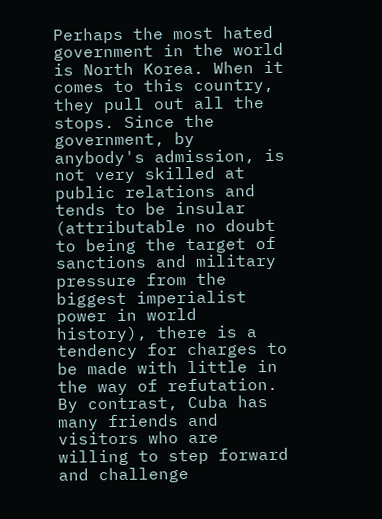Perhaps the most hated government in the world is North Korea. When it comes to this country, they pull out all the stops. Since the government, by anybody's admission, is not very skilled at public relations and tends to be insular (attributable no doubt to being the target of sanctions and military pressure from the biggest imperialist power in world history), there is a tendency for charges to be made with little in the way of refutation. By contrast, Cuba has many friends and visitors who are willing to step forward and challenge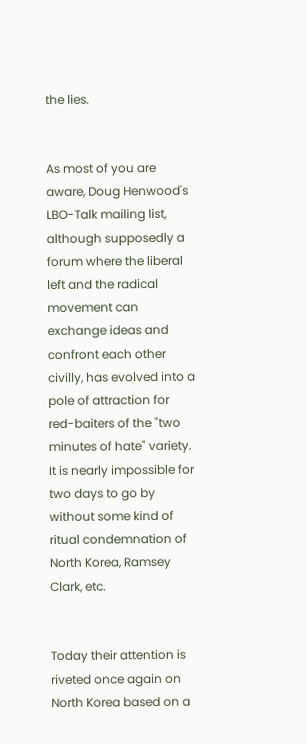the lies.


As most of you are aware, Doug Henwood's LBO-Talk mailing list, although supposedly a forum where the liberal left and the radical movement can exchange ideas and confront each other civilly, has evolved into a pole of attraction for red-baiters of the "two minutes of hate" variety. It is nearly impossible for two days to go by without some kind of ritual condemnation of North Korea, Ramsey Clark, etc.


Today their attention is riveted once again on North Korea based on a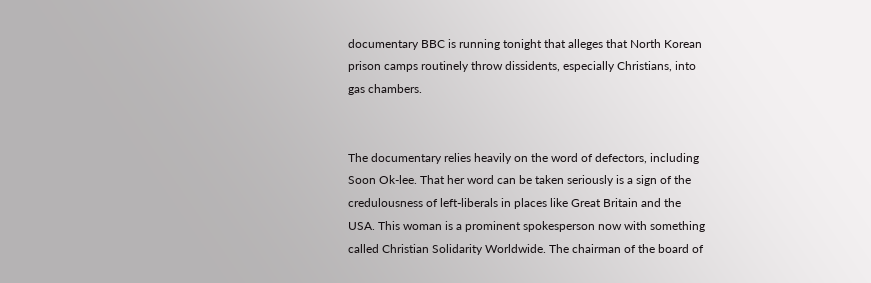documentary BBC is running tonight that alleges that North Korean prison camps routinely throw dissidents, especially Christians, into gas chambers.


The documentary relies heavily on the word of defectors, including Soon Ok-lee. That her word can be taken seriously is a sign of the credulousness of left-liberals in places like Great Britain and the USA. This woman is a prominent spokesperson now with something called Christian Solidarity Worldwide. The chairman of the board of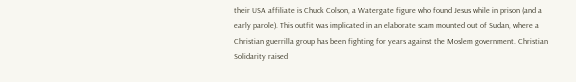their USA affiliate is Chuck Colson, a Watergate figure who found Jesus while in prison (and a early parole). This outfit was implicated in an elaborate scam mounted out of Sudan, where a Christian guerrilla group has been fighting for years against the Moslem government. Christian Solidarity raised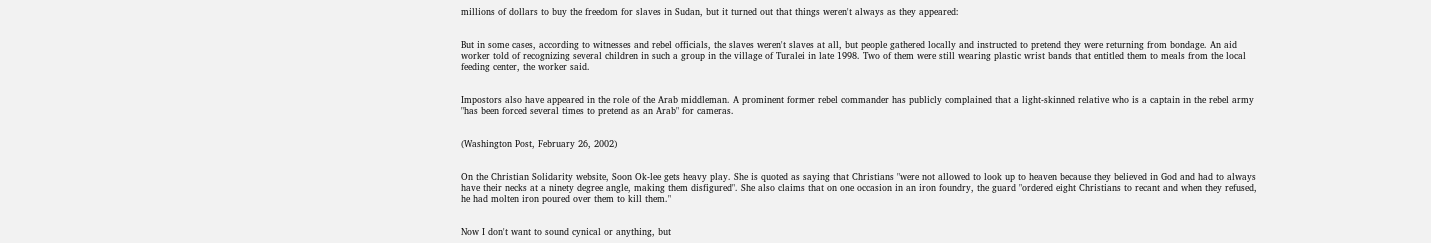millions of dollars to buy the freedom for slaves in Sudan, but it turned out that things weren't always as they appeared:


But in some cases, according to witnesses and rebel officials, the slaves weren't slaves at all, but people gathered locally and instructed to pretend they were returning from bondage. An aid worker told of recognizing several children in such a group in the village of Turalei in late 1998. Two of them were still wearing plastic wrist bands that entitled them to meals from the local feeding center, the worker said.


Impostors also have appeared in the role of the Arab middleman. A prominent former rebel commander has publicly complained that a light-skinned relative who is a captain in the rebel army "has been forced several times to pretend as an Arab" for cameras.


(Washington Post, February 26, 2002)


On the Christian Solidarity website, Soon Ok-lee gets heavy play. She is quoted as saying that Christians "were not allowed to look up to heaven because they believed in God and had to always have their necks at a ninety degree angle, making them disfigured". She also claims that on one occasion in an iron foundry, the guard "ordered eight Christians to recant and when they refused, he had molten iron poured over them to kill them."


Now I don't want to sound cynical or anything, but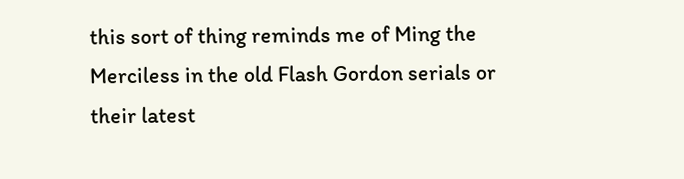this sort of thing reminds me of Ming the Merciless in the old Flash Gordon serials or their latest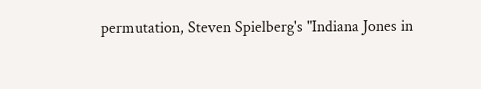permutation, Steven Spielberg's "Indiana Jones in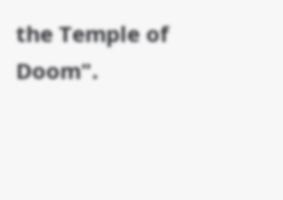the Temple of Doom".